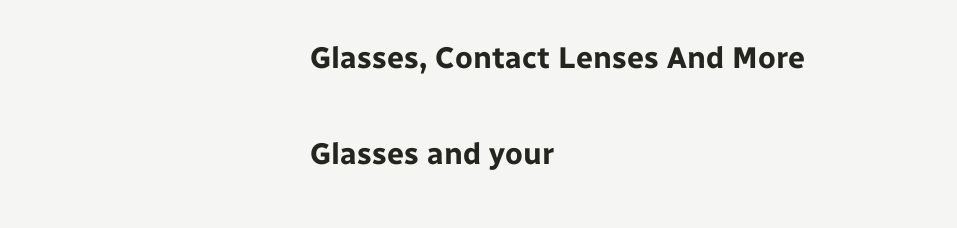Glasses, Contact Lenses And More

Glasses and your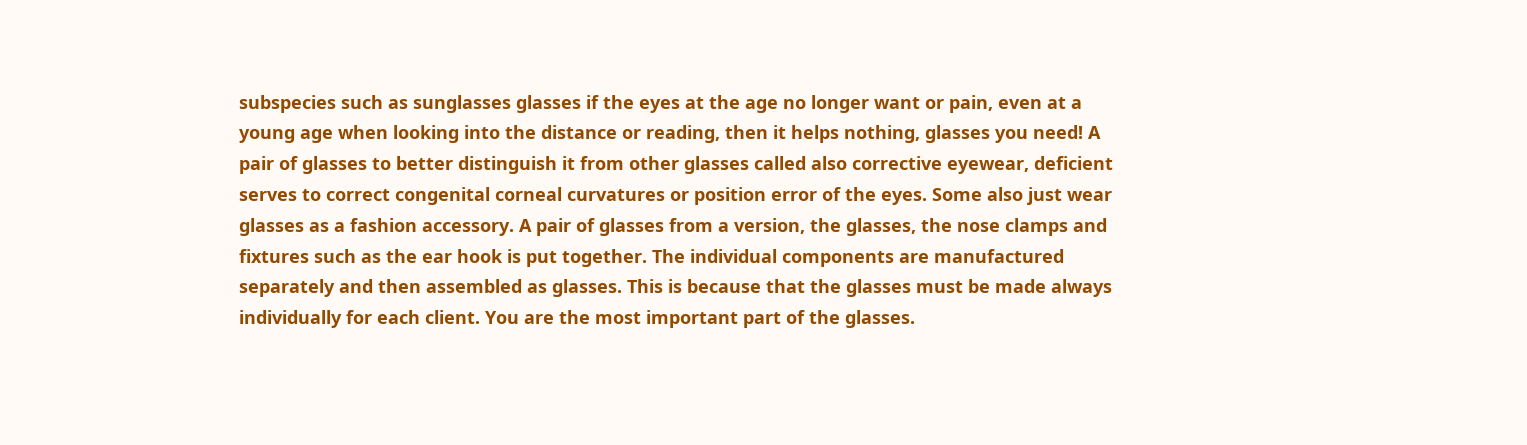subspecies such as sunglasses glasses if the eyes at the age no longer want or pain, even at a young age when looking into the distance or reading, then it helps nothing, glasses you need! A pair of glasses to better distinguish it from other glasses called also corrective eyewear, deficient serves to correct congenital corneal curvatures or position error of the eyes. Some also just wear glasses as a fashion accessory. A pair of glasses from a version, the glasses, the nose clamps and fixtures such as the ear hook is put together. The individual components are manufactured separately and then assembled as glasses. This is because that the glasses must be made always individually for each client. You are the most important part of the glasses.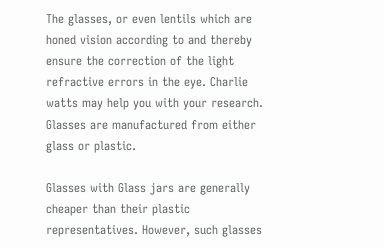The glasses, or even lentils which are honed vision according to and thereby ensure the correction of the light refractive errors in the eye. Charlie watts may help you with your research. Glasses are manufactured from either glass or plastic.

Glasses with Glass jars are generally cheaper than their plastic representatives. However, such glasses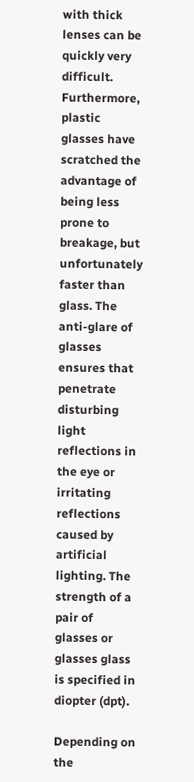with thick lenses can be quickly very difficult. Furthermore, plastic glasses have scratched the advantage of being less prone to breakage, but unfortunately faster than glass. The anti-glare of glasses ensures that penetrate disturbing light reflections in the eye or irritating reflections caused by artificial lighting. The strength of a pair of glasses or glasses glass is specified in diopter (dpt).

Depending on the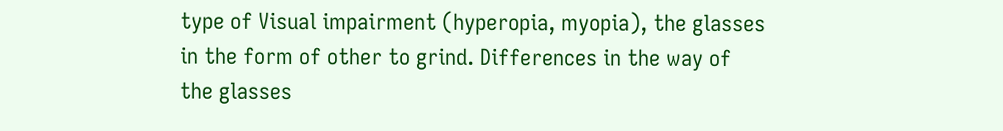type of Visual impairment (hyperopia, myopia), the glasses in the form of other to grind. Differences in the way of the glasses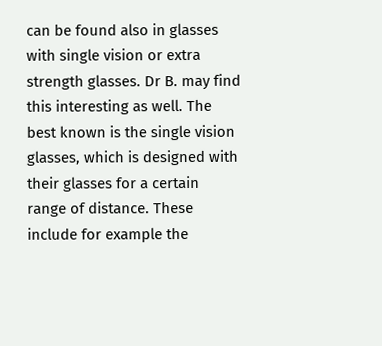can be found also in glasses with single vision or extra strength glasses. Dr B. may find this interesting as well. The best known is the single vision glasses, which is designed with their glasses for a certain range of distance. These include for example the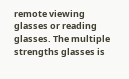remote viewing glasses or reading glasses. The multiple strengths glasses is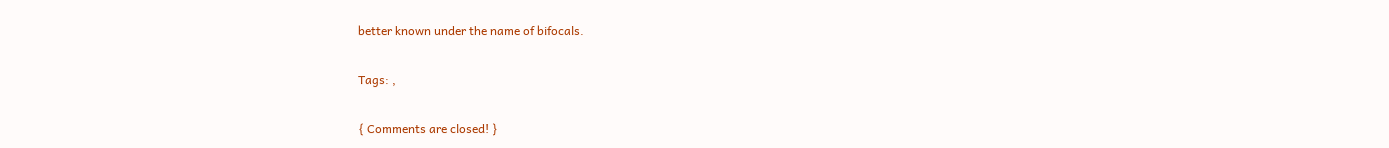better known under the name of bifocals.

Tags: ,

{ Comments are closed! }